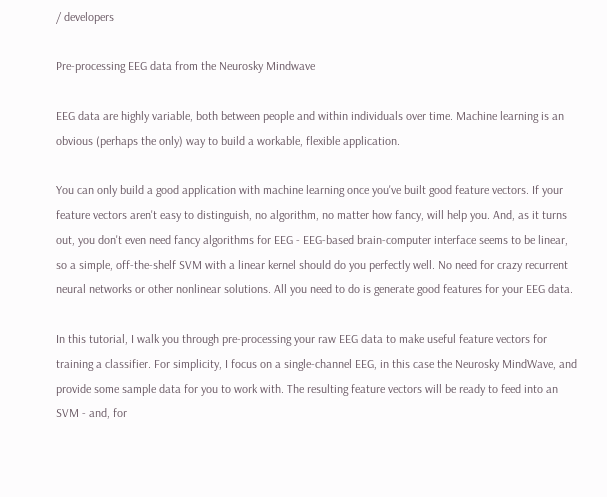/ developers

Pre-processing EEG data from the Neurosky Mindwave

EEG data are highly variable, both between people and within individuals over time. Machine learning is an obvious (perhaps the only) way to build a workable, flexible application.

You can only build a good application with machine learning once you've built good feature vectors. If your feature vectors aren't easy to distinguish, no algorithm, no matter how fancy, will help you. And, as it turns out, you don't even need fancy algorithms for EEG - EEG-based brain-computer interface seems to be linear, so a simple, off-the-shelf SVM with a linear kernel should do you perfectly well. No need for crazy recurrent neural networks or other nonlinear solutions. All you need to do is generate good features for your EEG data.

In this tutorial, I walk you through pre-processing your raw EEG data to make useful feature vectors for training a classifier. For simplicity, I focus on a single-channel EEG, in this case the Neurosky MindWave, and provide some sample data for you to work with. The resulting feature vectors will be ready to feed into an SVM - and, for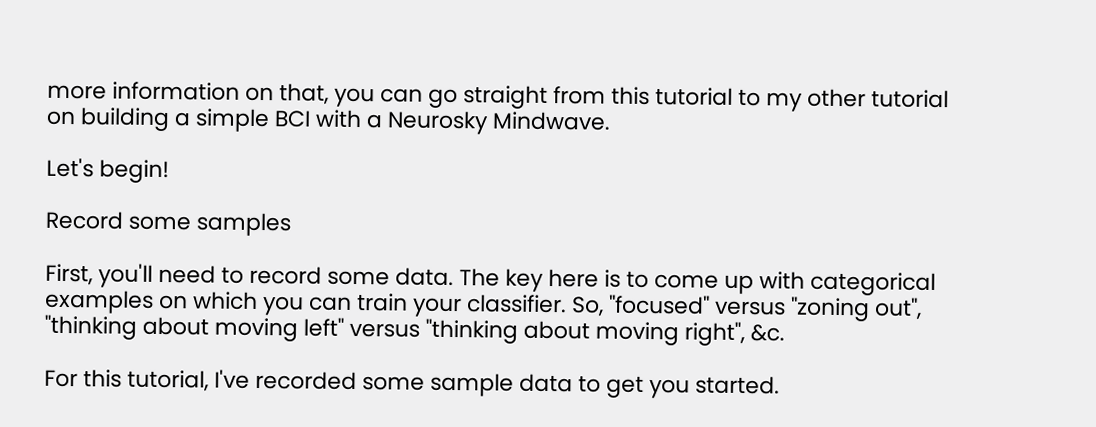more information on that, you can go straight from this tutorial to my other tutorial on building a simple BCI with a Neurosky Mindwave.

Let's begin!

Record some samples

First, you'll need to record some data. The key here is to come up with categorical examples on which you can train your classifier. So, "focused" versus "zoning out", "thinking about moving left" versus "thinking about moving right", &c.

For this tutorial, I've recorded some sample data to get you started.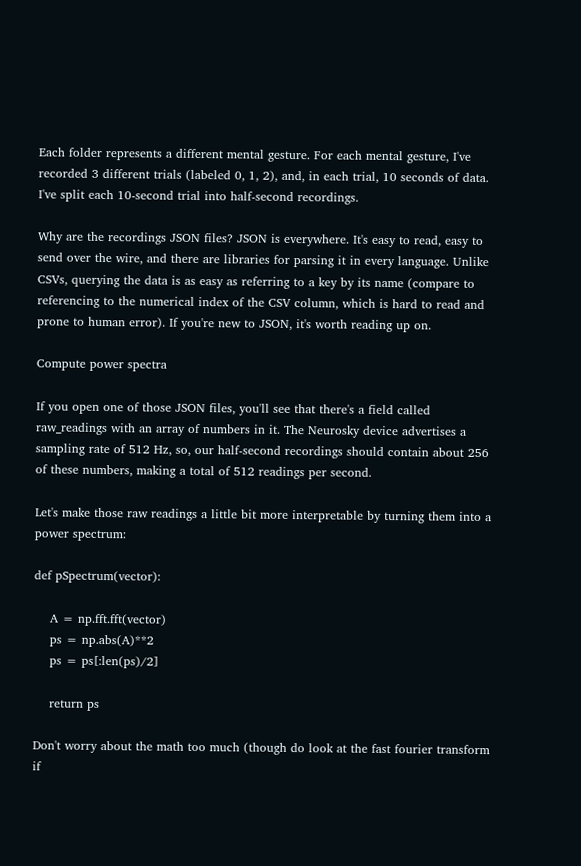Each folder represents a different mental gesture. For each mental gesture, I've recorded 3 different trials (labeled 0, 1, 2), and, in each trial, 10 seconds of data. I've split each 10-second trial into half-second recordings.

Why are the recordings JSON files? JSON is everywhere. It's easy to read, easy to send over the wire, and there are libraries for parsing it in every language. Unlike CSVs, querying the data is as easy as referring to a key by its name (compare to referencing to the numerical index of the CSV column, which is hard to read and prone to human error). If you're new to JSON, it's worth reading up on.

Compute power spectra

If you open one of those JSON files, you'll see that there's a field called raw_readings with an array of numbers in it. The Neurosky device advertises a sampling rate of 512 Hz, so, our half-second recordings should contain about 256 of these numbers, making a total of 512 readings per second.

Let's make those raw readings a little bit more interpretable by turning them into a power spectrum:

def pSpectrum(vector):

    A = np.fft.fft(vector)
    ps = np.abs(A)**2
    ps = ps[:len(ps)/2]

    return ps

Don't worry about the math too much (though do look at the fast fourier transform if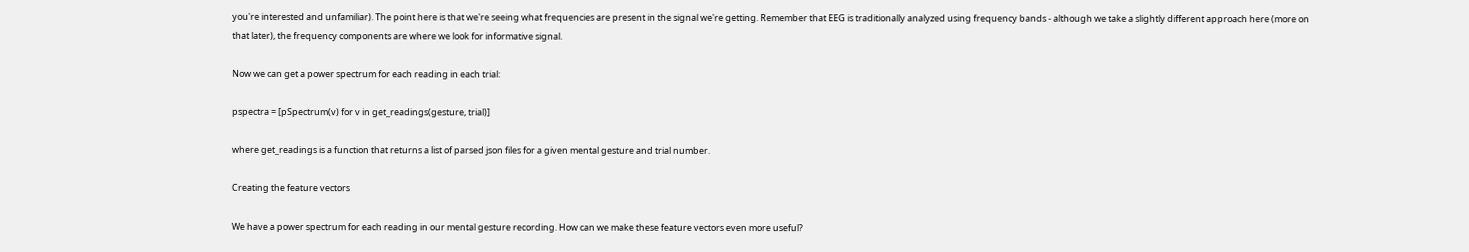you're interested and unfamiliar). The point here is that we're seeing what frequencies are present in the signal we're getting. Remember that EEG is traditionally analyzed using frequency bands - although we take a slightly different approach here (more on that later), the frequency components are where we look for informative signal.

Now we can get a power spectrum for each reading in each trial:

pspectra = [pSpectrum(v) for v in get_readings(gesture, trial)]

where get_readings is a function that returns a list of parsed json files for a given mental gesture and trial number.

Creating the feature vectors

We have a power spectrum for each reading in our mental gesture recording. How can we make these feature vectors even more useful?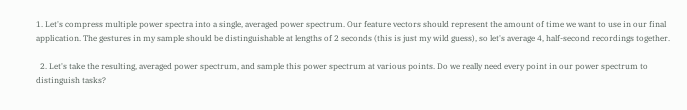1. Let's compress multiple power spectra into a single, averaged power spectrum. Our feature vectors should represent the amount of time we want to use in our final application. The gestures in my sample should be distinguishable at lengths of 2 seconds (this is just my wild guess), so let's average 4, half-second recordings together.

  2. Let's take the resulting, averaged power spectrum, and sample this power spectrum at various points. Do we really need every point in our power spectrum to distinguish tasks?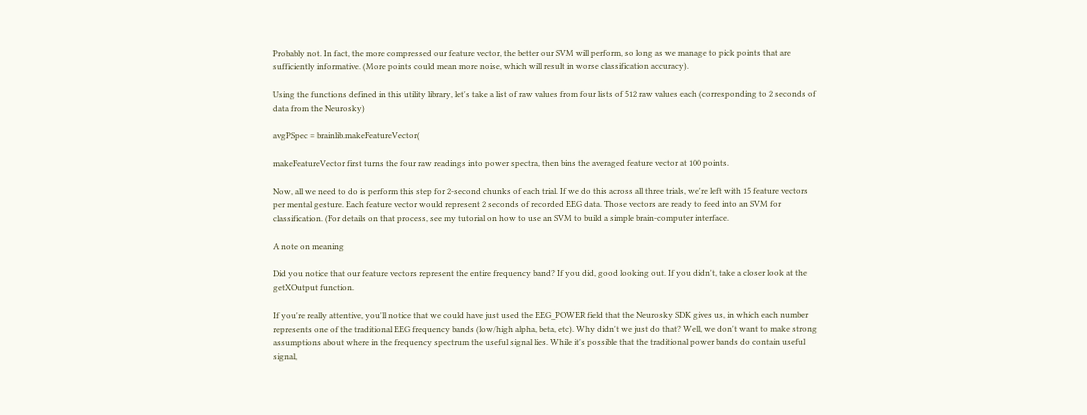Probably not. In fact, the more compressed our feature vector, the better our SVM will perform, so long as we manage to pick points that are sufficiently informative. (More points could mean more noise, which will result in worse classification accuracy).

Using the functions defined in this utility library, let's take a list of raw values from four lists of 512 raw values each (corresponding to 2 seconds of data from the Neurosky)

avgPSpec = brainlib.makeFeatureVector(

makeFeatureVector first turns the four raw readings into power spectra, then bins the averaged feature vector at 100 points.

Now, all we need to do is perform this step for 2-second chunks of each trial. If we do this across all three trials, we're left with 15 feature vectors per mental gesture. Each feature vector would represent 2 seconds of recorded EEG data. Those vectors are ready to feed into an SVM for classification. (For details on that process, see my tutorial on how to use an SVM to build a simple brain-computer interface.

A note on meaning

Did you notice that our feature vectors represent the entire frequency band? If you did, good looking out. If you didn't, take a closer look at the getXOutput function.

If you're really attentive, you'll notice that we could have just used the EEG_POWER field that the Neurosky SDK gives us, in which each number represents one of the traditional EEG frequency bands (low/high alpha, beta, etc). Why didn't we just do that? Well, we don't want to make strong assumptions about where in the frequency spectrum the useful signal lies. While it's possible that the traditional power bands do contain useful signal,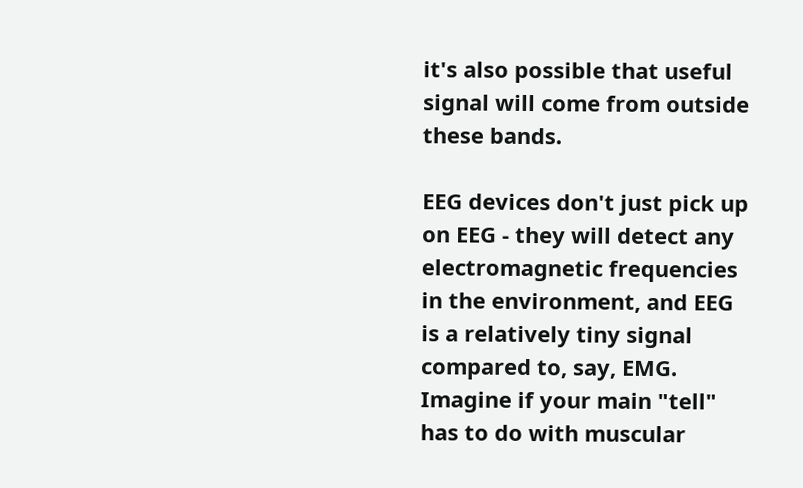it's also possible that useful signal will come from outside these bands.

EEG devices don't just pick up on EEG - they will detect any electromagnetic frequencies in the environment, and EEG is a relatively tiny signal compared to, say, EMG. Imagine if your main "tell" has to do with muscular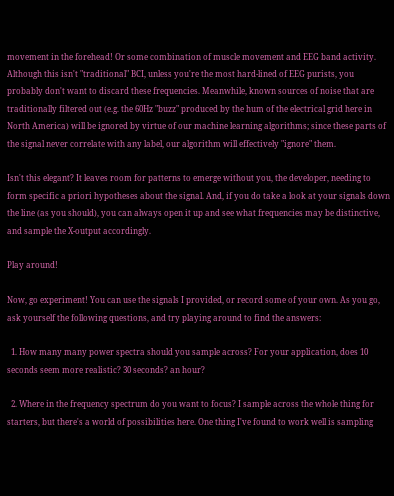movement in the forehead! Or some combination of muscle movement and EEG band activity. Although this isn't "traditional" BCI, unless you're the most hard-lined of EEG purists, you probably don't want to discard these frequencies. Meanwhile, known sources of noise that are traditionally filtered out (e.g. the 60Hz "buzz" produced by the hum of the electrical grid here in North America) will be ignored by virtue of our machine learning algorithms; since these parts of the signal never correlate with any label, our algorithm will effectively "ignore" them.

Isn't this elegant? It leaves room for patterns to emerge without you, the developer, needing to form specific a priori hypotheses about the signal. And, if you do take a look at your signals down the line (as you should), you can always open it up and see what frequencies may be distinctive, and sample the X-output accordingly.

Play around!

Now, go experiment! You can use the signals I provided, or record some of your own. As you go, ask yourself the following questions, and try playing around to find the answers:

  1. How many many power spectra should you sample across? For your application, does 10 seconds seem more realistic? 30 seconds? an hour?

  2. Where in the frequency spectrum do you want to focus? I sample across the whole thing for starters, but there's a world of possibilities here. One thing I've found to work well is sampling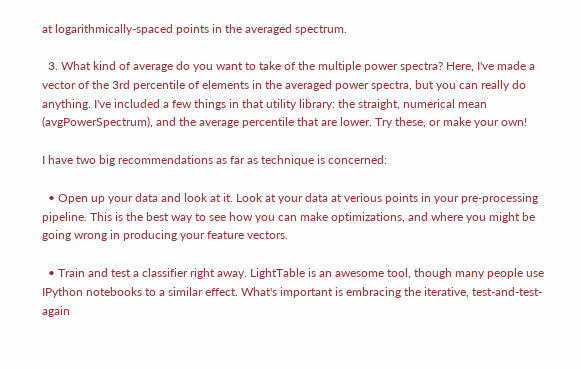at logarithmically-spaced points in the averaged spectrum.

  3. What kind of average do you want to take of the multiple power spectra? Here, I've made a vector of the 3rd percentile of elements in the averaged power spectra, but you can really do anything. I've included a few things in that utility library: the straight, numerical mean (avgPowerSpectrum), and the average percentile that are lower. Try these, or make your own!

I have two big recommendations as far as technique is concerned:

  • Open up your data and look at it. Look at your data at verious points in your pre-processing pipeline. This is the best way to see how you can make optimizations, and where you might be going wrong in producing your feature vectors.

  • Train and test a classifier right away. LightTable is an awesome tool, though many people use IPython notebooks to a similar effect. What's important is embracing the iterative, test-and-test-again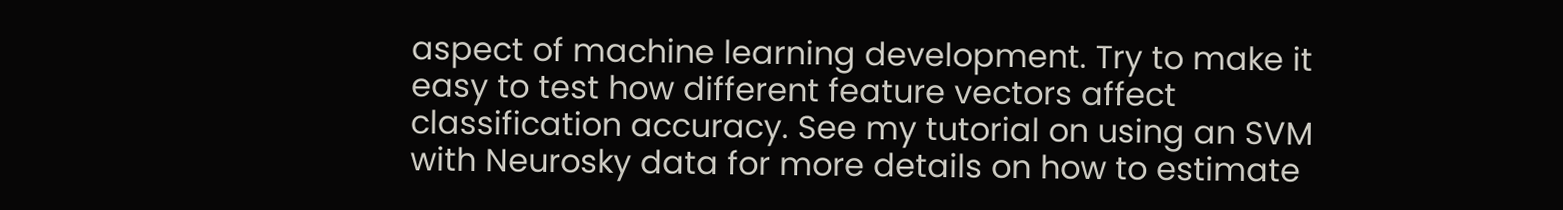aspect of machine learning development. Try to make it easy to test how different feature vectors affect classification accuracy. See my tutorial on using an SVM with Neurosky data for more details on how to estimate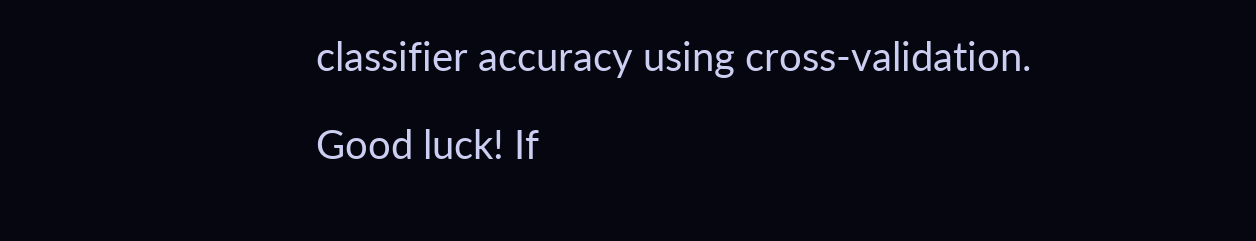classifier accuracy using cross-validation.

Good luck! If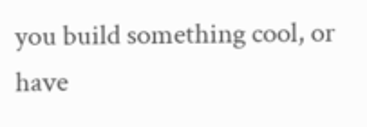you build something cool, or have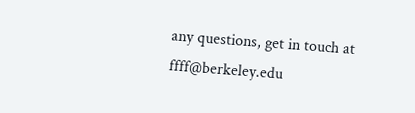any questions, get in touch at ffff@berkeley.edu